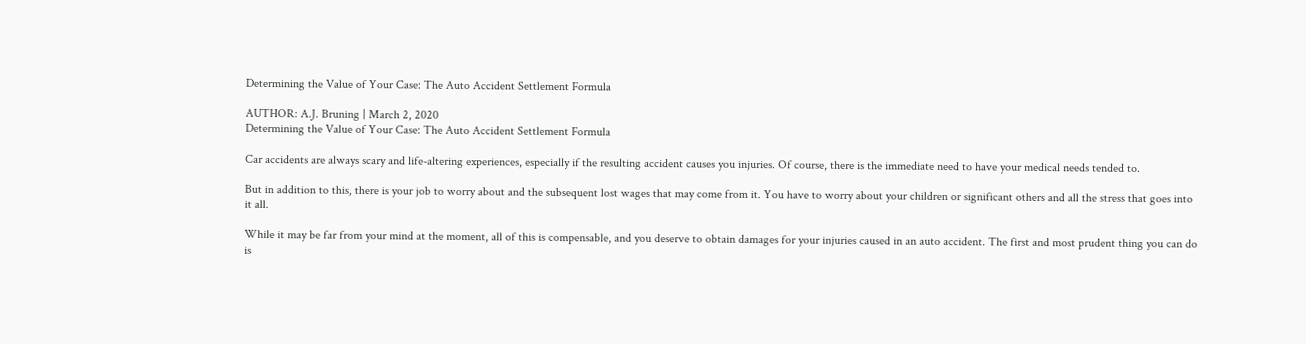Determining the Value of Your Case: The Auto Accident Settlement Formula

AUTHOR: A.J. Bruning | March 2, 2020
Determining the Value of Your Case: The Auto Accident Settlement Formula

Car accidents are always scary and life-altering experiences, especially if the resulting accident causes you injuries. Of course, there is the immediate need to have your medical needs tended to.

But in addition to this, there is your job to worry about and the subsequent lost wages that may come from it. You have to worry about your children or significant others and all the stress that goes into it all.

While it may be far from your mind at the moment, all of this is compensable, and you deserve to obtain damages for your injuries caused in an auto accident. The first and most prudent thing you can do is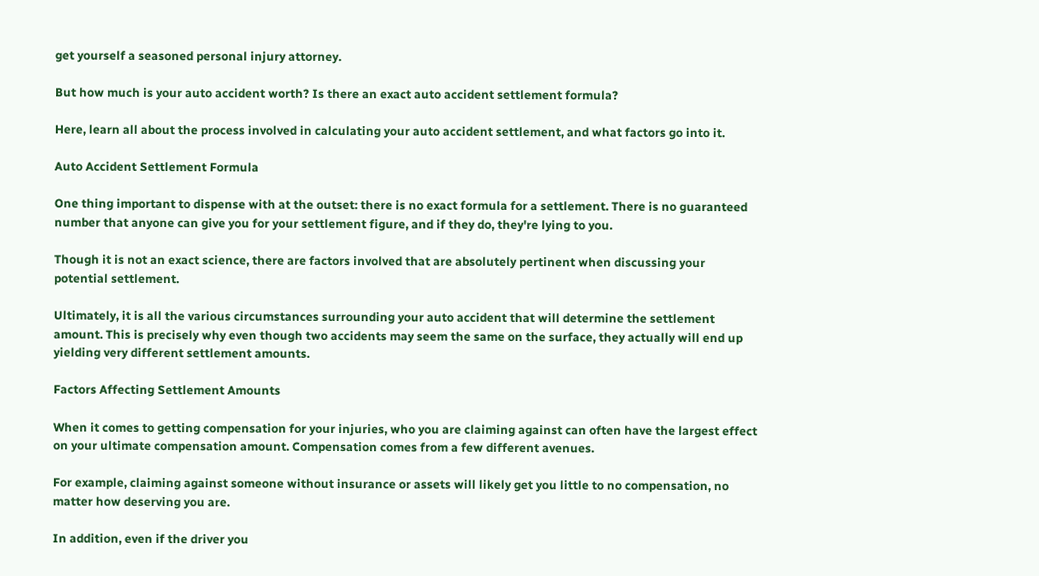get yourself a seasoned personal injury attorney.

But how much is your auto accident worth? Is there an exact auto accident settlement formula?

Here, learn all about the process involved in calculating your auto accident settlement, and what factors go into it.

Auto Accident Settlement Formula

One thing important to dispense with at the outset: there is no exact formula for a settlement. There is no guaranteed number that anyone can give you for your settlement figure, and if they do, they're lying to you.

Though it is not an exact science, there are factors involved that are absolutely pertinent when discussing your potential settlement.

Ultimately, it is all the various circumstances surrounding your auto accident that will determine the settlement amount. This is precisely why even though two accidents may seem the same on the surface, they actually will end up yielding very different settlement amounts.

Factors Affecting Settlement Amounts

When it comes to getting compensation for your injuries, who you are claiming against can often have the largest effect on your ultimate compensation amount. Compensation comes from a few different avenues.

For example, claiming against someone without insurance or assets will likely get you little to no compensation, no matter how deserving you are.

In addition, even if the driver you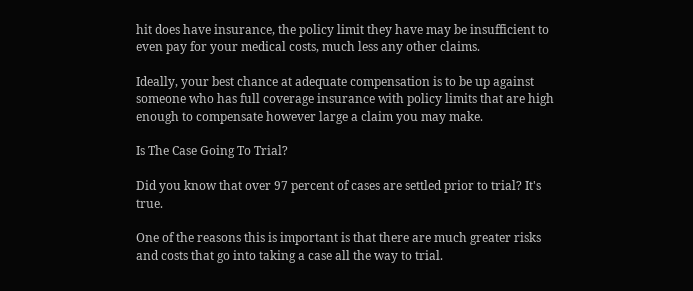hit does have insurance, the policy limit they have may be insufficient to even pay for your medical costs, much less any other claims.

Ideally, your best chance at adequate compensation is to be up against someone who has full coverage insurance with policy limits that are high enough to compensate however large a claim you may make.

Is The Case Going To Trial?

Did you know that over 97 percent of cases are settled prior to trial? It's true.

One of the reasons this is important is that there are much greater risks and costs that go into taking a case all the way to trial.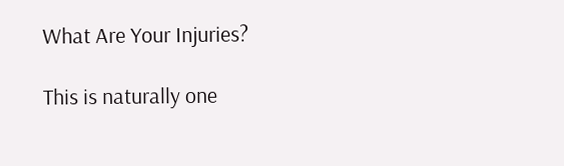What Are Your Injuries?

This is naturally one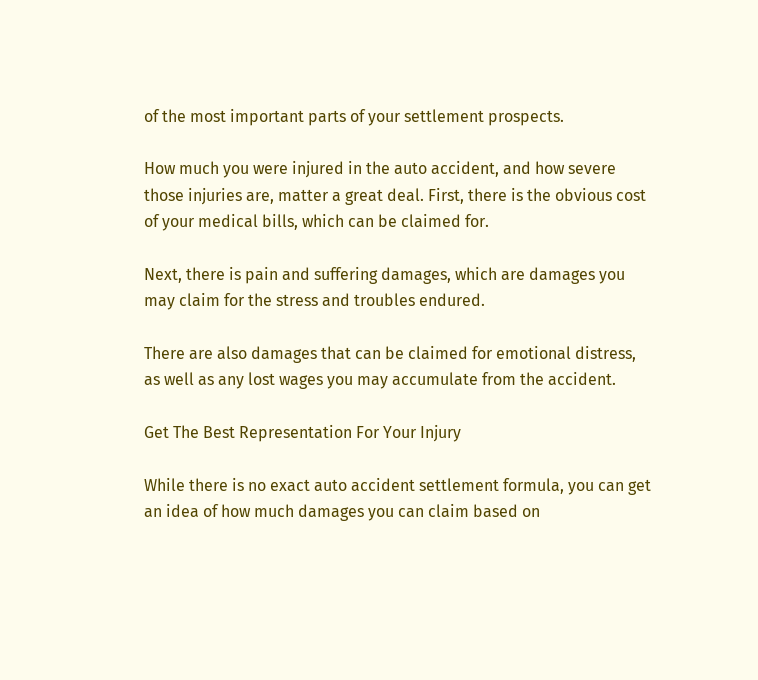of the most important parts of your settlement prospects.

How much you were injured in the auto accident, and how severe those injuries are, matter a great deal. First, there is the obvious cost of your medical bills, which can be claimed for.

Next, there is pain and suffering damages, which are damages you may claim for the stress and troubles endured.

There are also damages that can be claimed for emotional distress, as well as any lost wages you may accumulate from the accident.

Get The Best Representation For Your Injury

While there is no exact auto accident settlement formula, you can get an idea of how much damages you can claim based on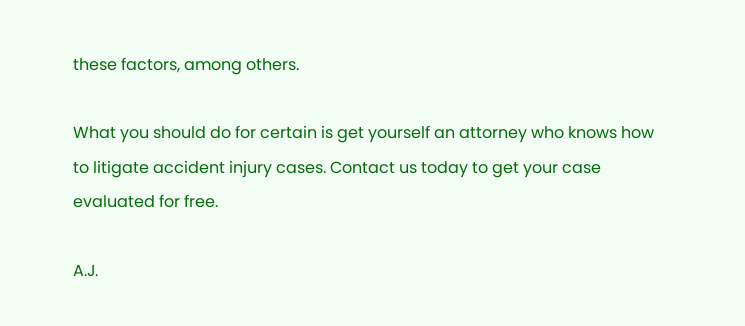these factors, among others.

What you should do for certain is get yourself an attorney who knows how to litigate accident injury cases. Contact us today to get your case evaluated for free.

A.J.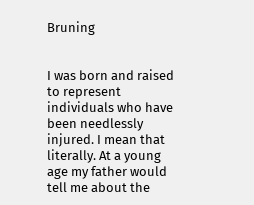Bruning


I was born and raised to represent individuals who have been needlessly injured. I mean that literally. At a young age my father would tell me about the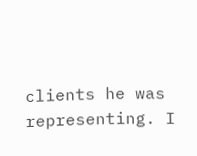clients he was representing. I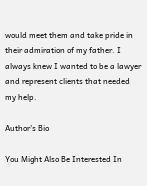would meet them and take pride in their admiration of my father. I always knew I wanted to be a lawyer and represent clients that needed my help.

Author's Bio

You Might Also Be Interested In